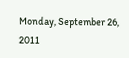Monday, September 26, 2011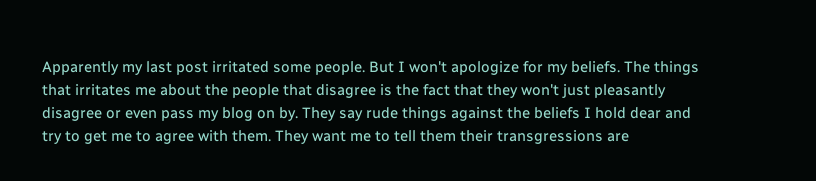Apparently my last post irritated some people. But I won't apologize for my beliefs. The things that irritates me about the people that disagree is the fact that they won't just pleasantly disagree or even pass my blog on by. They say rude things against the beliefs I hold dear and try to get me to agree with them. They want me to tell them their transgressions are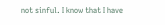not sinful. I know that I have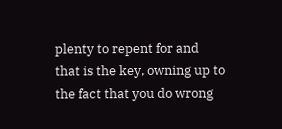plenty to repent for and that is the key, owning up to the fact that you do wrong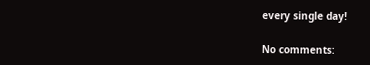every single day!

No comments: